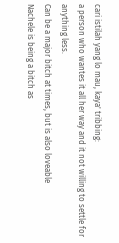cari istilah yang lo mau, kaya' tribbing:
a person who wantes it all her way and it not willing to settle for anything less.
Can be a major bitch at times, but is also loveable
Nachele is being a bitch as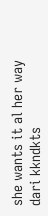she wants it al her way
dari kkndkts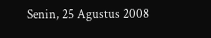Senin, 25 Agustus 2008